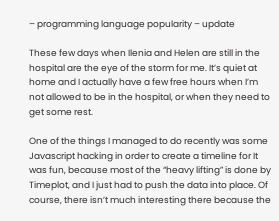– programming language popularity – update

These few days when Ilenia and Helen are still in the hospital are the eye of the storm for me. It’s quiet at home and I actually have a few free hours when I’m not allowed to be in the hospital, or when they need to get some rest.

One of the things I managed to do recently was some Javascript hacking in order to create a timeline for It was fun, because most of the “heavy lifting” is done by Timeplot, and I just had to push the data into place. Of course, there isn’t much interesting there because the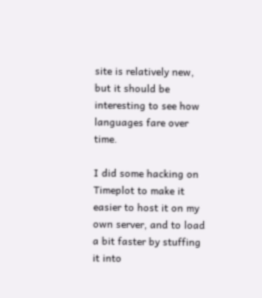site is relatively new, but it should be interesting to see how languages fare over time.

I did some hacking on Timeplot to make it easier to host it on my own server, and to load a bit faster by stuffing it into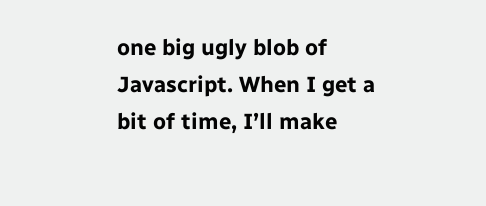one big ugly blob of Javascript. When I get a bit of time, I’ll make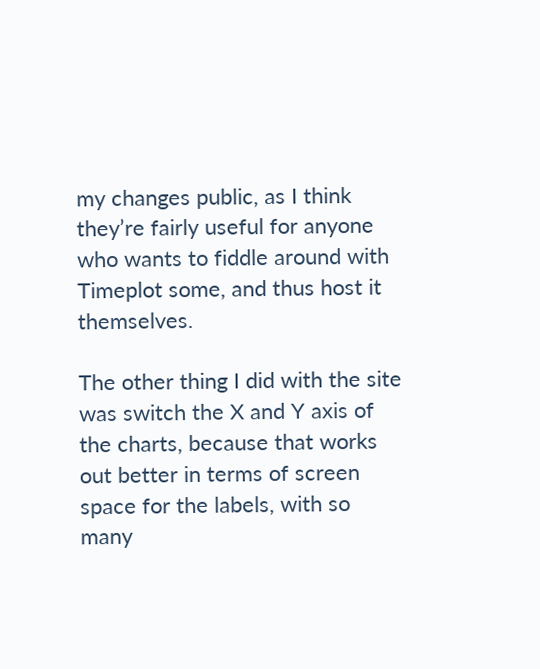my changes public, as I think they’re fairly useful for anyone who wants to fiddle around with Timeplot some, and thus host it themselves.

The other thing I did with the site was switch the X and Y axis of the charts, because that works out better in terms of screen space for the labels, with so many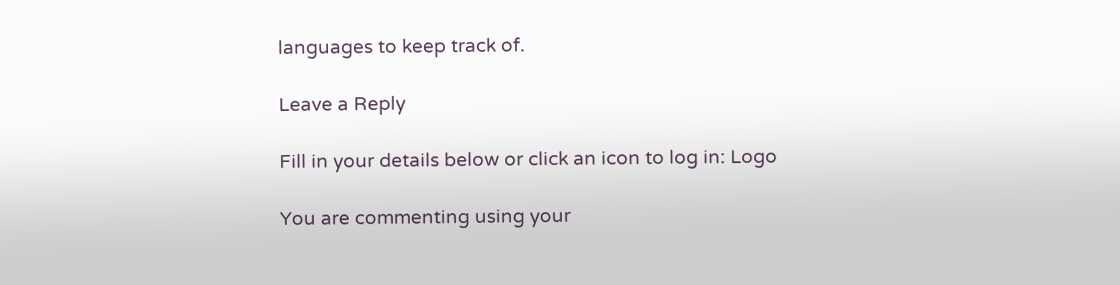languages to keep track of.

Leave a Reply

Fill in your details below or click an icon to log in: Logo

You are commenting using your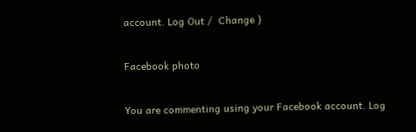account. Log Out /  Change )

Facebook photo

You are commenting using your Facebook account. Log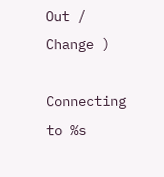Out /  Change )

Connecting to %s